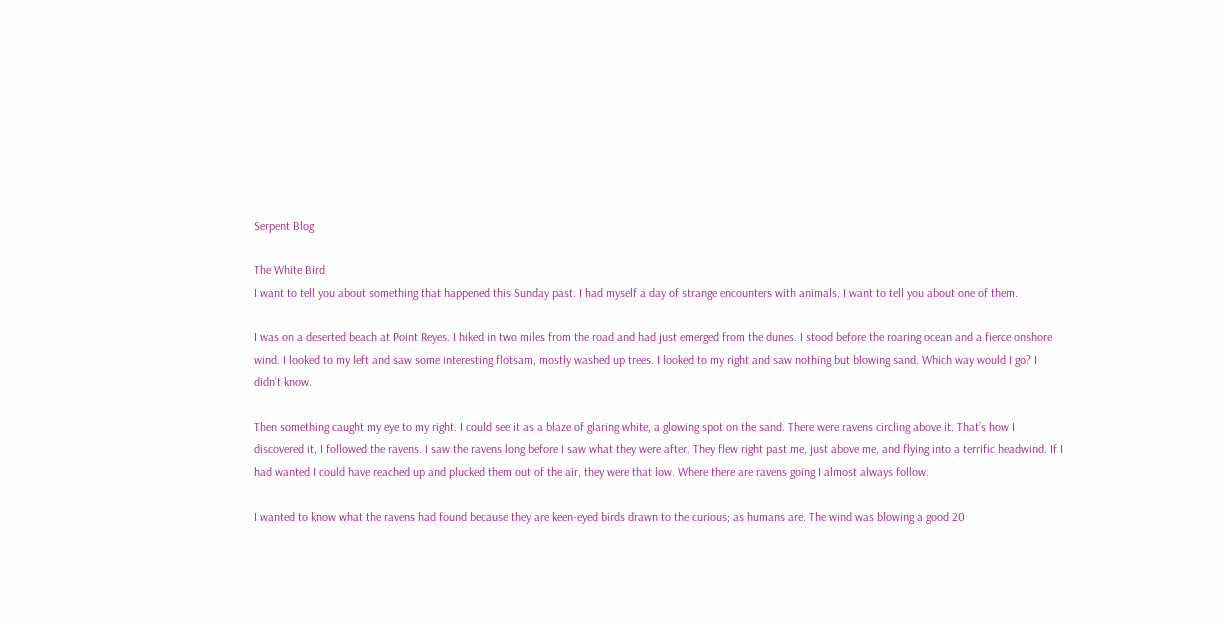Serpent Blog

The White Bird
I want to tell you about something that happened this Sunday past. I had myself a day of strange encounters with animals. I want to tell you about one of them.

I was on a deserted beach at Point Reyes. I hiked in two miles from the road and had just emerged from the dunes. I stood before the roaring ocean and a fierce onshore wind. I looked to my left and saw some interesting flotsam, mostly washed up trees. I looked to my right and saw nothing but blowing sand. Which way would I go? I didn’t know.

Then something caught my eye to my right. I could see it as a blaze of glaring white, a glowing spot on the sand. There were ravens circling above it. That’s how I discovered it, I followed the ravens. I saw the ravens long before I saw what they were after. They flew right past me, just above me, and flying into a terrific headwind. If I had wanted I could have reached up and plucked them out of the air, they were that low. Where there are ravens going I almost always follow.

I wanted to know what the ravens had found because they are keen-eyed birds drawn to the curious; as humans are. The wind was blowing a good 20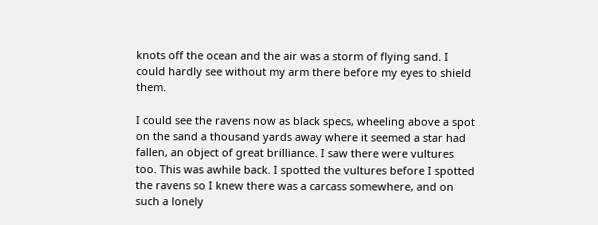knots off the ocean and the air was a storm of flying sand. I could hardly see without my arm there before my eyes to shield them.

I could see the ravens now as black specs, wheeling above a spot on the sand a thousand yards away where it seemed a star had fallen, an object of great brilliance. I saw there were vultures too. This was awhile back. I spotted the vultures before I spotted the ravens so I knew there was a carcass somewhere, and on such a lonely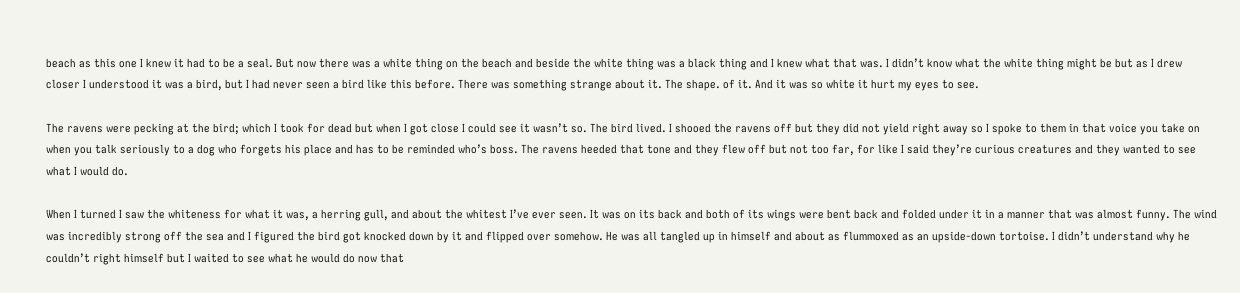beach as this one I knew it had to be a seal. But now there was a white thing on the beach and beside the white thing was a black thing and I knew what that was. I didn’t know what the white thing might be but as I drew closer I understood it was a bird, but I had never seen a bird like this before. There was something strange about it. The shape. of it. And it was so white it hurt my eyes to see.

The ravens were pecking at the bird; which I took for dead but when I got close I could see it wasn’t so. The bird lived. I shooed the ravens off but they did not yield right away so I spoke to them in that voice you take on when you talk seriously to a dog who forgets his place and has to be reminded who’s boss. The ravens heeded that tone and they flew off but not too far, for like I said they’re curious creatures and they wanted to see what I would do.

When I turned I saw the whiteness for what it was, a herring gull, and about the whitest I’ve ever seen. It was on its back and both of its wings were bent back and folded under it in a manner that was almost funny. The wind was incredibly strong off the sea and I figured the bird got knocked down by it and flipped over somehow. He was all tangled up in himself and about as flummoxed as an upside-down tortoise. I didn’t understand why he couldn’t right himself but I waited to see what he would do now that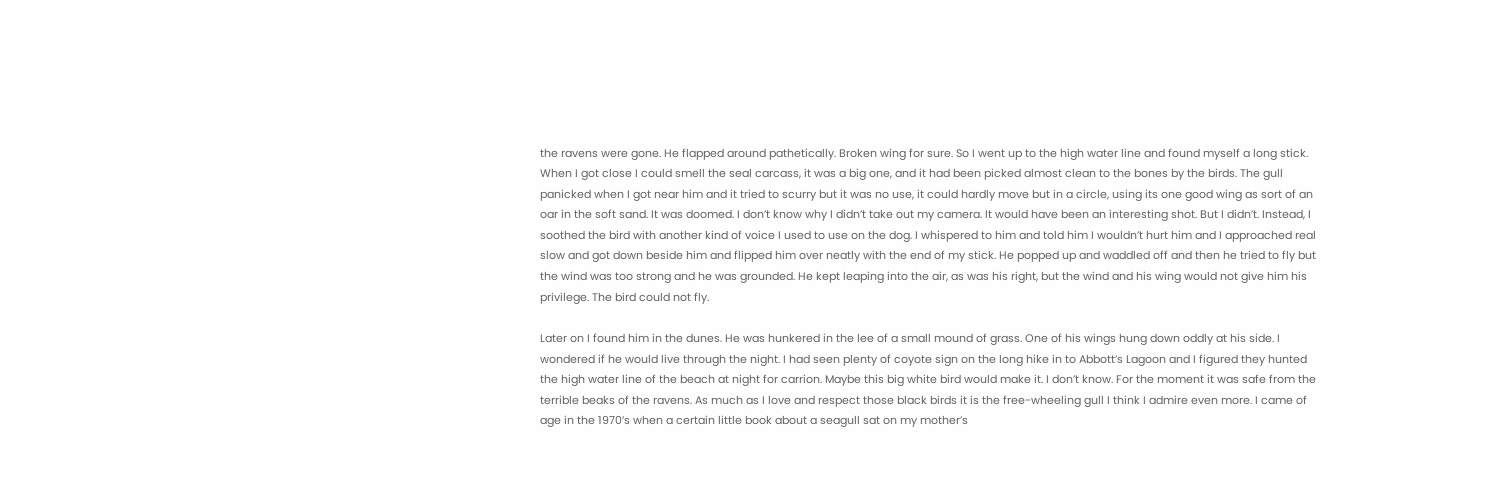the ravens were gone. He flapped around pathetically. Broken wing for sure. So I went up to the high water line and found myself a long stick. When I got close I could smell the seal carcass, it was a big one, and it had been picked almost clean to the bones by the birds. The gull panicked when I got near him and it tried to scurry but it was no use, it could hardly move but in a circle, using its one good wing as sort of an oar in the soft sand. It was doomed. I don’t know why I didn’t take out my camera. It would have been an interesting shot. But I didn’t. Instead, I soothed the bird with another kind of voice I used to use on the dog. I whispered to him and told him I wouldn’t hurt him and I approached real slow and got down beside him and flipped him over neatly with the end of my stick. He popped up and waddled off and then he tried to fly but the wind was too strong and he was grounded. He kept leaping into the air, as was his right, but the wind and his wing would not give him his privilege. The bird could not fly.

Later on I found him in the dunes. He was hunkered in the lee of a small mound of grass. One of his wings hung down oddly at his side. I wondered if he would live through the night. I had seen plenty of coyote sign on the long hike in to Abbott’s Lagoon and I figured they hunted the high water line of the beach at night for carrion. Maybe this big white bird would make it. I don’t know. For the moment it was safe from the terrible beaks of the ravens. As much as I love and respect those black birds it is the free-wheeling gull I think I admire even more. I came of age in the 1970’s when a certain little book about a seagull sat on my mother’s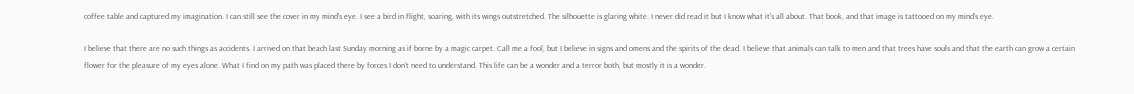coffee table and captured my imagination. I can still see the cover in my mind’s eye. I see a bird in flight, soaring, with its wings outstretched. The silhouette is glaring white. I never did read it but I know what it’s all about. That book, and that image is tattooed on my mind’s eye.

I believe that there are no such things as accidents. I arrived on that beach last Sunday morning as if borne by a magic carpet. Call me a fool, but I believe in signs and omens and the spirits of the dead. I believe that animals can talk to men and that trees have souls and that the earth can grow a certain flower for the pleasure of my eyes alone. What I find on my path was placed there by forces I don’t need to understand. This life can be a wonder and a terror both, but mostly it is a wonder.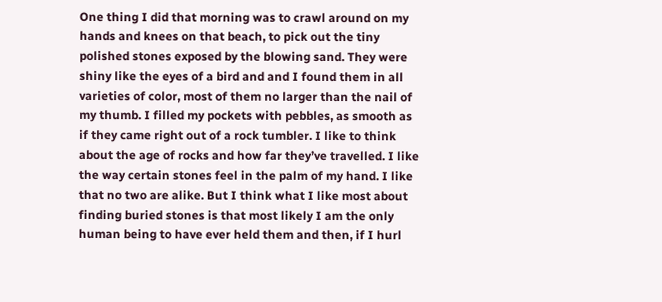One thing I did that morning was to crawl around on my hands and knees on that beach, to pick out the tiny polished stones exposed by the blowing sand. They were shiny like the eyes of a bird and and I found them in all varieties of color, most of them no larger than the nail of my thumb. I filled my pockets with pebbles, as smooth as if they came right out of a rock tumbler. I like to think about the age of rocks and how far they’ve travelled. I like the way certain stones feel in the palm of my hand. I like that no two are alike. But I think what I like most about finding buried stones is that most likely I am the only human being to have ever held them and then, if I hurl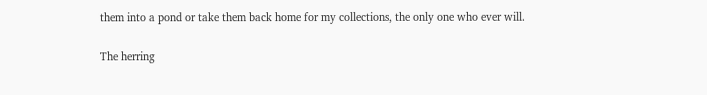them into a pond or take them back home for my collections, the only one who ever will.

The herring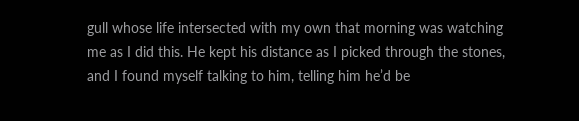gull whose life intersected with my own that morning was watching me as I did this. He kept his distance as I picked through the stones, and I found myself talking to him, telling him he’d be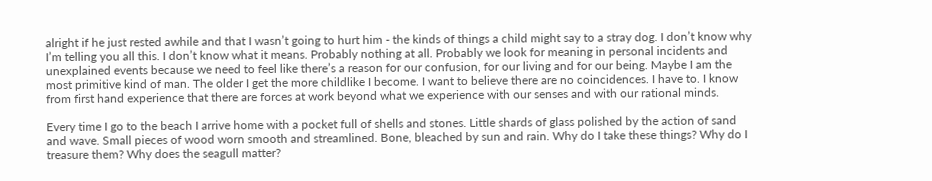alright if he just rested awhile and that I wasn’t going to hurt him - the kinds of things a child might say to a stray dog. I don’t know why I’m telling you all this. I don’t know what it means. Probably nothing at all. Probably we look for meaning in personal incidents and unexplained events because we need to feel like there’s a reason for our confusion, for our living and for our being. Maybe I am the most primitive kind of man. The older I get the more childlike I become. I want to believe there are no coincidences. I have to. I know from first hand experience that there are forces at work beyond what we experience with our senses and with our rational minds.

Every time I go to the beach I arrive home with a pocket full of shells and stones. Little shards of glass polished by the action of sand and wave. Small pieces of wood worn smooth and streamlined. Bone, bleached by sun and rain. Why do I take these things? Why do I treasure them? Why does the seagull matter?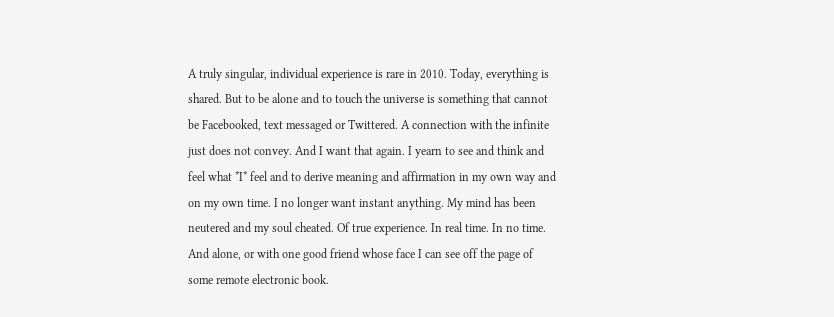A truly singular, individual experience is rare in 2010. Today, everything is shared. But to be alone and to touch the universe is something that cannot be Facebooked, text messaged or Twittered. A connection with the infinite just does not convey. And I want that again. I yearn to see and think and feel what *I* feel and to derive meaning and affirmation in my own way and on my own time. I no longer want instant anything. My mind has been neutered and my soul cheated. Of true experience. In real time. In no time. And alone, or with one good friend whose face I can see off the page of some remote electronic book.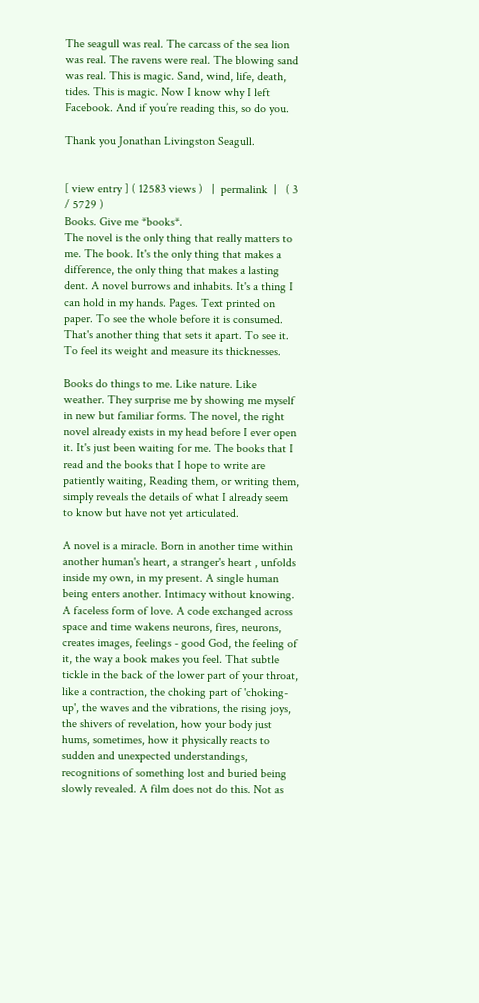The seagull was real. The carcass of the sea lion was real. The ravens were real. The blowing sand was real. This is magic. Sand, wind, life, death, tides. This is magic. Now I know why I left Facebook. And if you’re reading this, so do you.

Thank you Jonathan Livingston Seagull.


[ view entry ] ( 12583 views )   |  permalink  |   ( 3 / 5729 )
Books. Give me *books*.
The novel is the only thing that really matters to me. The book. It's the only thing that makes a difference, the only thing that makes a lasting dent. A novel burrows and inhabits. It's a thing I can hold in my hands. Pages. Text printed on paper. To see the whole before it is consumed. That's another thing that sets it apart. To see it. To feel its weight and measure its thicknesses.

Books do things to me. Like nature. Like weather. They surprise me by showing me myself in new but familiar forms. The novel, the right novel already exists in my head before I ever open it. It's just been waiting for me. The books that I read and the books that I hope to write are patiently waiting, Reading them, or writing them, simply reveals the details of what I already seem to know but have not yet articulated.

A novel is a miracle. Born in another time within another human's heart, a stranger's heart , unfolds inside my own, in my present. A single human being enters another. Intimacy without knowing. A faceless form of love. A code exchanged across space and time wakens neurons, fires, neurons, creates images, feelings - good God, the feeling of it, the way a book makes you feel. That subtle tickle in the back of the lower part of your throat, like a contraction, the choking part of 'choking-up', the waves and the vibrations, the rising joys, the shivers of revelation, how your body just hums, sometimes, how it physically reacts to sudden and unexpected understandings, recognitions of something lost and buried being slowly revealed. A film does not do this. Not as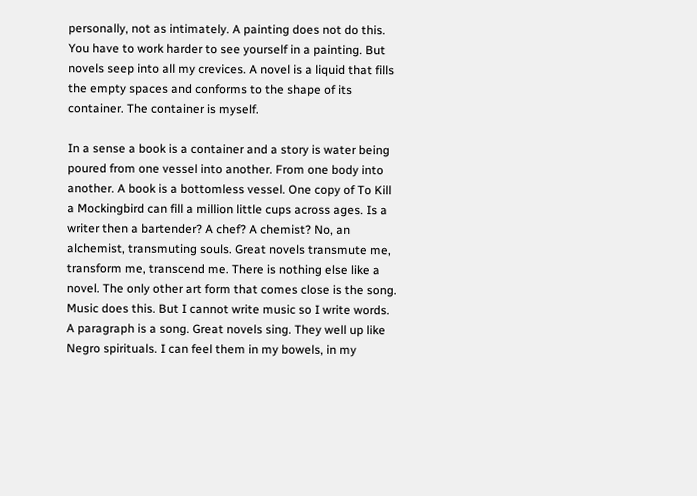personally, not as intimately. A painting does not do this. You have to work harder to see yourself in a painting. But novels seep into all my crevices. A novel is a liquid that fills the empty spaces and conforms to the shape of its container. The container is myself.

In a sense a book is a container and a story is water being poured from one vessel into another. From one body into another. A book is a bottomless vessel. One copy of To Kill a Mockingbird can fill a million little cups across ages. Is a writer then a bartender? A chef? A chemist? No, an alchemist, transmuting souls. Great novels transmute me, transform me, transcend me. There is nothing else like a novel. The only other art form that comes close is the song. Music does this. But I cannot write music so I write words. A paragraph is a song. Great novels sing. They well up like Negro spirituals. I can feel them in my bowels, in my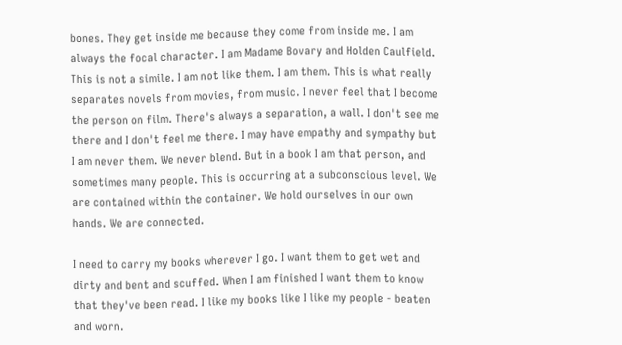bones. They get inside me because they come from inside me. I am always the focal character. I am Madame Bovary and Holden Caulfield. This is not a simile. I am not like them. I am them. This is what really separates novels from movies, from music. I never feel that I become the person on film. There's always a separation, a wall. I don't see me there and I don't feel me there. I may have empathy and sympathy but I am never them. We never blend. But in a book I am that person, and sometimes many people. This is occurring at a subconscious level. We are contained within the container. We hold ourselves in our own hands. We are connected.

I need to carry my books wherever I go. I want them to get wet and dirty and bent and scuffed. When I am finished I want them to know that they've been read. I like my books like I like my people - beaten and worn.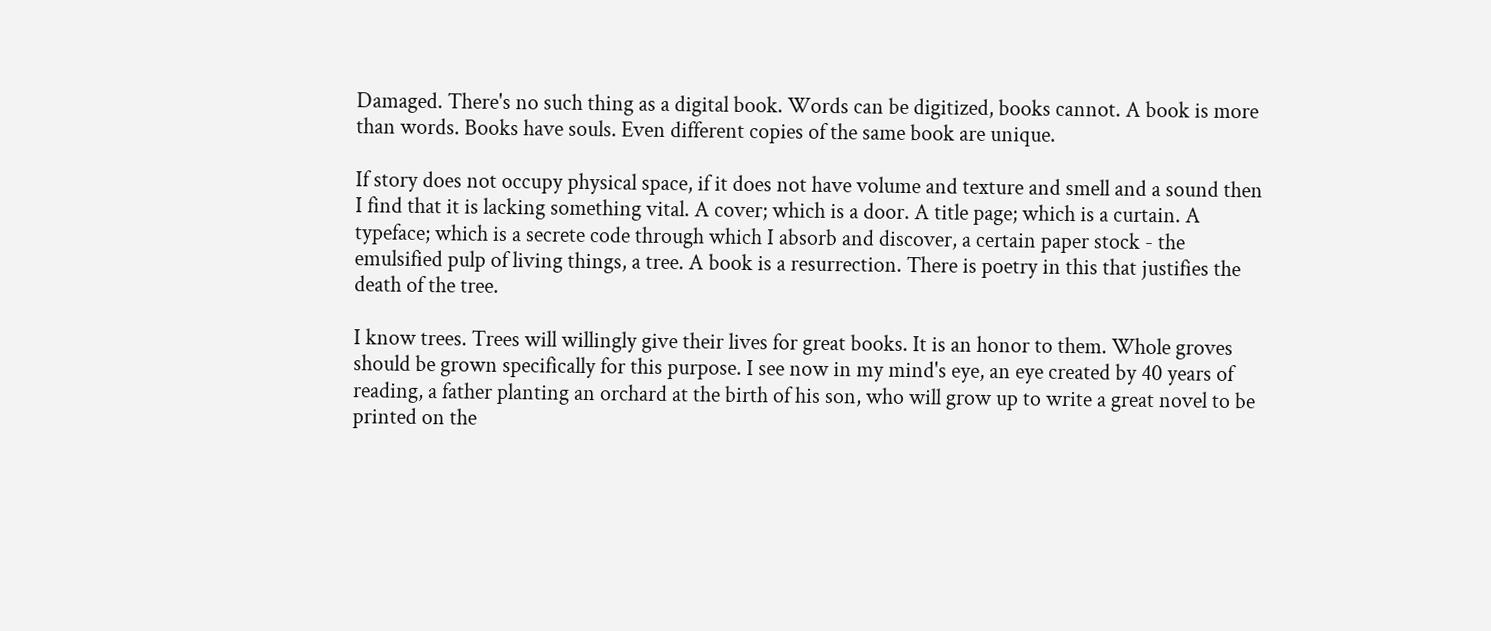Damaged. There's no such thing as a digital book. Words can be digitized, books cannot. A book is more than words. Books have souls. Even different copies of the same book are unique.

If story does not occupy physical space, if it does not have volume and texture and smell and a sound then I find that it is lacking something vital. A cover; which is a door. A title page; which is a curtain. A typeface; which is a secrete code through which I absorb and discover, a certain paper stock - the emulsified pulp of living things, a tree. A book is a resurrection. There is poetry in this that justifies the death of the tree.

I know trees. Trees will willingly give their lives for great books. It is an honor to them. Whole groves should be grown specifically for this purpose. I see now in my mind's eye, an eye created by 40 years of reading, a father planting an orchard at the birth of his son, who will grow up to write a great novel to be printed on the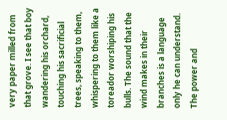very paper milled from that grove. I see that boy wandering his orchard, touching his sacrificial trees, speaking to them, whispering to them like a toreador worshiping his bulls. The sound that the wind makes in their branches is a language only he can understand. The power and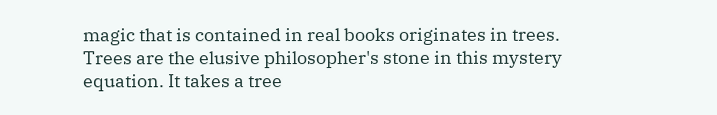magic that is contained in real books originates in trees. Trees are the elusive philosopher's stone in this mystery equation. It takes a tree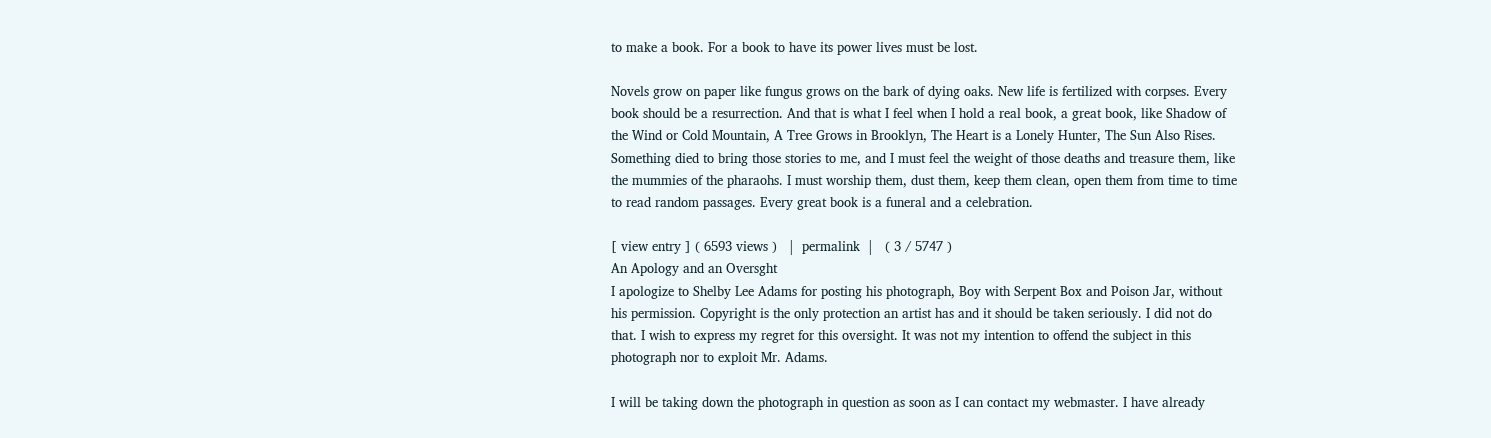to make a book. For a book to have its power lives must be lost.

Novels grow on paper like fungus grows on the bark of dying oaks. New life is fertilized with corpses. Every book should be a resurrection. And that is what I feel when I hold a real book, a great book, like Shadow of the Wind or Cold Mountain, A Tree Grows in Brooklyn, The Heart is a Lonely Hunter, The Sun Also Rises. Something died to bring those stories to me, and I must feel the weight of those deaths and treasure them, like the mummies of the pharaohs. I must worship them, dust them, keep them clean, open them from time to time to read random passages. Every great book is a funeral and a celebration.

[ view entry ] ( 6593 views )   |  permalink  |   ( 3 / 5747 )
An Apology and an Oversght
I apologize to Shelby Lee Adams for posting his photograph, Boy with Serpent Box and Poison Jar, without his permission. Copyright is the only protection an artist has and it should be taken seriously. I did not do that. I wish to express my regret for this oversight. It was not my intention to offend the subject in this photograph nor to exploit Mr. Adams.

I will be taking down the photograph in question as soon as I can contact my webmaster. I have already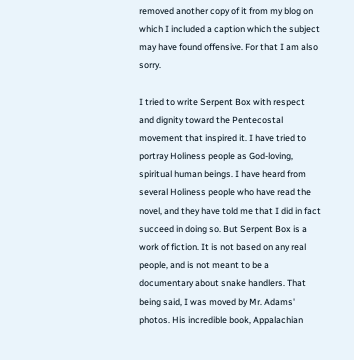removed another copy of it from my blog on which I included a caption which the subject may have found offensive. For that I am also sorry.

I tried to write Serpent Box with respect and dignity toward the Pentecostal movement that inspired it. I have tried to portray Holiness people as God-loving, spiritual human beings. I have heard from several Holiness people who have read the novel, and they have told me that I did in fact succeed in doing so. But Serpent Box is a work of fiction. It is not based on any real people, and is not meant to be a documentary about snake handlers. That being said, I was moved by Mr. Adams' photos. His incredible book, Appalachian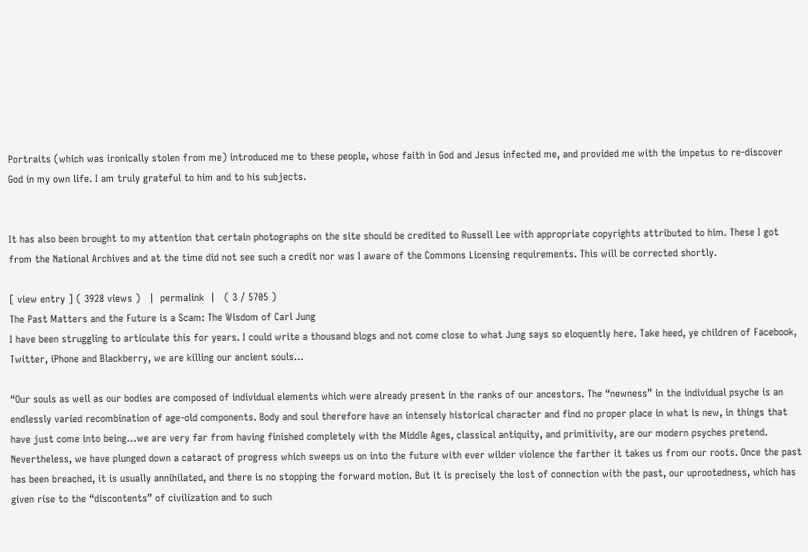Portraits (which was ironically stolen from me) introduced me to these people, whose faith in God and Jesus infected me, and provided me with the impetus to re-discover God in my own life. I am truly grateful to him and to his subjects.


It has also been brought to my attention that certain photographs on the site should be credited to Russell Lee with appropriate copyrights attributed to him. These I got from the National Archives and at the time did not see such a credit nor was I aware of the Commons Licensing requirements. This will be corrected shortly.

[ view entry ] ( 3928 views )   |  permalink  |   ( 3 / 5705 )
The Past Matters and the Future is a Scam: The Wisdom of Carl Jung
I have been struggling to articulate this for years. I could write a thousand blogs and not come close to what Jung says so eloquently here. Take heed, ye children of Facebook, Twitter, iPhone and Blackberry, we are killing our ancient souls…

“Our souls as well as our bodies are composed of individual elements which were already present in the ranks of our ancestors. The “newness” in the individual psyche is an endlessly varied recombination of age-old components. Body and soul therefore have an intensely historical character and find no proper place in what is new, in things that have just come into being…we are very far from having finished completely with the Middle Ages, classical antiquity, and primitivity, are our modern psyches pretend. Nevertheless, we have plunged down a cataract of progress which sweeps us on into the future with ever wilder violence the farther it takes us from our roots. Once the past has been breached, it is usually annihilated, and there is no stopping the forward motion. But it is precisely the lost of connection with the past, our uprootedness, which has given rise to the “discontents” of civilization and to such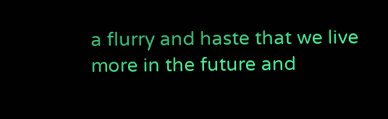a flurry and haste that we live more in the future and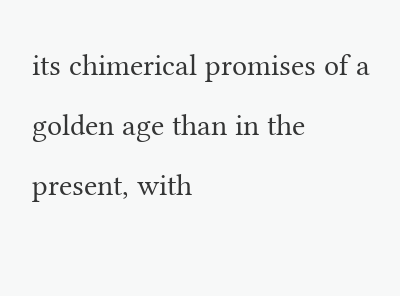its chimerical promises of a golden age than in the present, with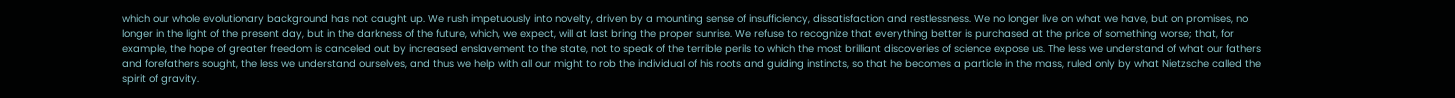which our whole evolutionary background has not caught up. We rush impetuously into novelty, driven by a mounting sense of insufficiency, dissatisfaction and restlessness. We no longer live on what we have, but on promises, no longer in the light of the present day, but in the darkness of the future, which, we expect, will at last bring the proper sunrise. We refuse to recognize that everything better is purchased at the price of something worse; that, for example, the hope of greater freedom is canceled out by increased enslavement to the state, not to speak of the terrible perils to which the most brilliant discoveries of science expose us. The less we understand of what our fathers and forefathers sought, the less we understand ourselves, and thus we help with all our might to rob the individual of his roots and guiding instincts, so that he becomes a particle in the mass, ruled only by what Nietzsche called the spirit of gravity.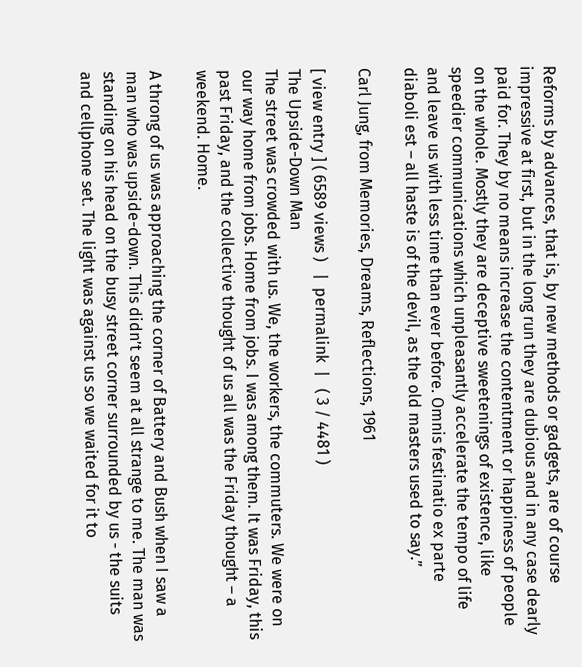Reforms by advances, that is, by new methods or gadgets, are of course impressive at first, but in the long run they are dubious and in any case dearly paid for. They by no means increase the contentment or happiness of people on the whole. Mostly they are deceptive sweetenings of existence, like speedier communications which unpleasantly accelerate the tempo of life and leave us with less time than ever before. Omnis festinatio ex parte diaboli est – all haste is of the devil, as the old masters used to say.”

Carl Jung, from Memories, Dreams, Reflections, 1961

[ view entry ] ( 6589 views )   |  permalink  |   ( 3 / 4481 )
The Upside-Down Man
The street was crowded with us. We, the workers, the commuters. We were on our way home from jobs. Home from jobs. I was among them. It was Friday, this past Friday, and the collective thought of us all was the Friday thought – a weekend. Home.

A throng of us was approaching the corner of Battery and Bush when I saw a man who was upside-down. This didn’t seem at all strange to me. The man was standing on his head on the busy street corner surrounded by us - the suits and cellphone set. The light was against us so we waited for it to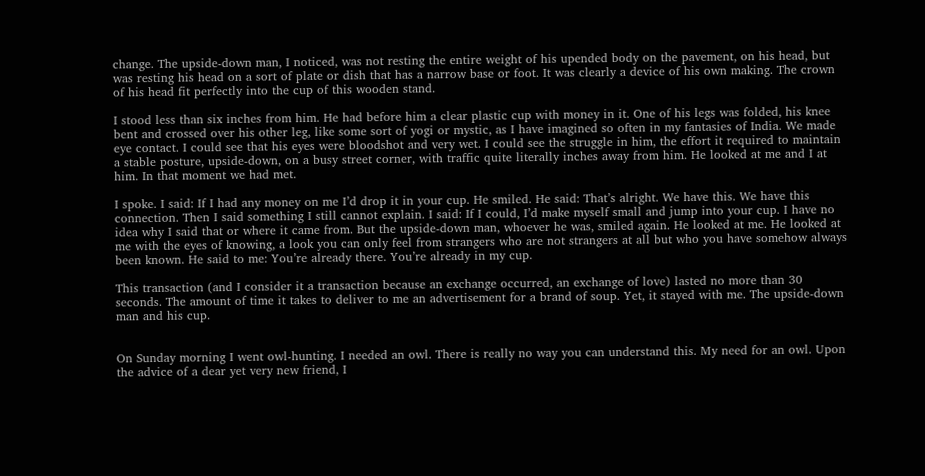change. The upside-down man, I noticed, was not resting the entire weight of his upended body on the pavement, on his head, but was resting his head on a sort of plate or dish that has a narrow base or foot. It was clearly a device of his own making. The crown of his head fit perfectly into the cup of this wooden stand.

I stood less than six inches from him. He had before him a clear plastic cup with money in it. One of his legs was folded, his knee bent and crossed over his other leg, like some sort of yogi or mystic, as I have imagined so often in my fantasies of India. We made eye contact. I could see that his eyes were bloodshot and very wet. I could see the struggle in him, the effort it required to maintain a stable posture, upside-down, on a busy street corner, with traffic quite literally inches away from him. He looked at me and I at him. In that moment we had met.

I spoke. I said: If I had any money on me I’d drop it in your cup. He smiled. He said: That’s alright. We have this. We have this connection. Then I said something I still cannot explain. I said: If I could, I’d make myself small and jump into your cup. I have no idea why I said that or where it came from. But the upside-down man, whoever he was, smiled again. He looked at me. He looked at me with the eyes of knowing, a look you can only feel from strangers who are not strangers at all but who you have somehow always been known. He said to me: You’re already there. You’re already in my cup.

This transaction (and I consider it a transaction because an exchange occurred, an exchange of love) lasted no more than 30 seconds. The amount of time it takes to deliver to me an advertisement for a brand of soup. Yet, it stayed with me. The upside-down man and his cup.


On Sunday morning I went owl-hunting. I needed an owl. There is really no way you can understand this. My need for an owl. Upon the advice of a dear yet very new friend, I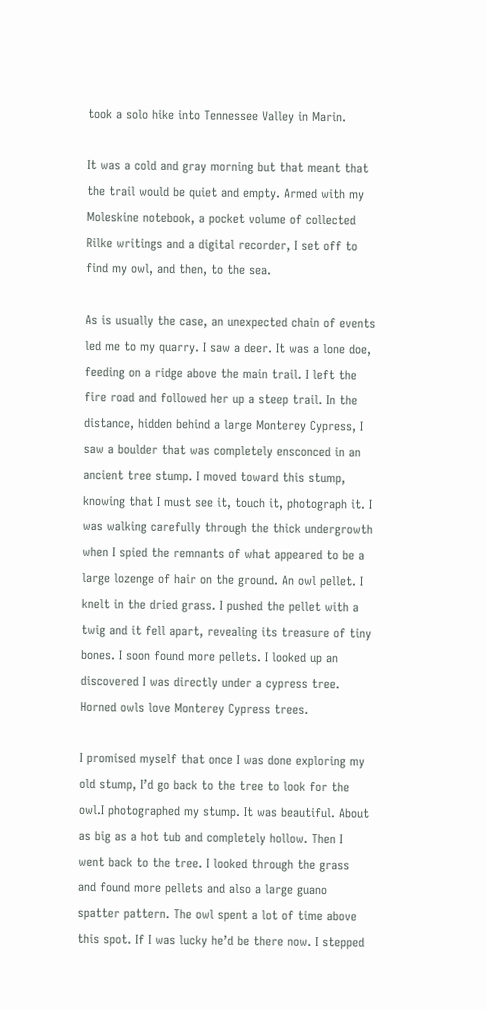took a solo hike into Tennessee Valley in Marin.

It was a cold and gray morning but that meant that the trail would be quiet and empty. Armed with my Moleskine notebook, a pocket volume of collected Rilke writings and a digital recorder, I set off to find my owl, and then, to the sea.

As is usually the case, an unexpected chain of events led me to my quarry. I saw a deer. It was a lone doe, feeding on a ridge above the main trail. I left the fire road and followed her up a steep trail. In the distance, hidden behind a large Monterey Cypress, I saw a boulder that was completely ensconced in an ancient tree stump. I moved toward this stump, knowing that I must see it, touch it, photograph it. I was walking carefully through the thick undergrowth when I spied the remnants of what appeared to be a large lozenge of hair on the ground. An owl pellet. I knelt in the dried grass. I pushed the pellet with a twig and it fell apart, revealing its treasure of tiny bones. I soon found more pellets. I looked up an discovered I was directly under a cypress tree. Horned owls love Monterey Cypress trees.

I promised myself that once I was done exploring my old stump, I’d go back to the tree to look for the owl.I photographed my stump. It was beautiful. About as big as a hot tub and completely hollow. Then I went back to the tree. I looked through the grass and found more pellets and also a large guano spatter pattern. The owl spent a lot of time above this spot. If I was lucky he’d be there now. I stepped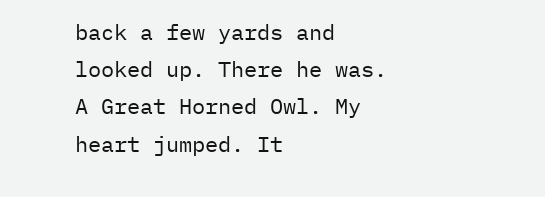back a few yards and looked up. There he was. A Great Horned Owl. My heart jumped. It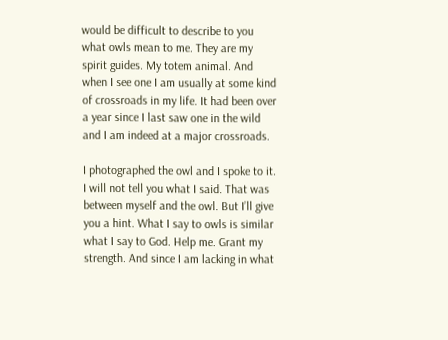would be difficult to describe to you what owls mean to me. They are my spirit guides. My totem animal. And when I see one I am usually at some kind of crossroads in my life. It had been over a year since I last saw one in the wild and I am indeed at a major crossroads.

I photographed the owl and I spoke to it. I will not tell you what I said. That was between myself and the owl. But I’ll give you a hint. What I say to owls is similar what I say to God. Help me. Grant my strength. And since I am lacking in what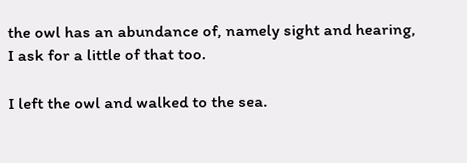the owl has an abundance of, namely sight and hearing, I ask for a little of that too.

I left the owl and walked to the sea.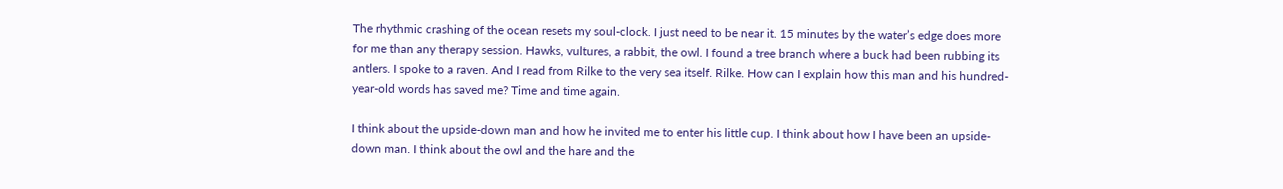The rhythmic crashing of the ocean resets my soul-clock. I just need to be near it. 15 minutes by the water’s edge does more for me than any therapy session. Hawks, vultures, a rabbit, the owl. I found a tree branch where a buck had been rubbing its antlers. I spoke to a raven. And I read from Rilke to the very sea itself. Rilke. How can I explain how this man and his hundred-year-old words has saved me? Time and time again.

I think about the upside-down man and how he invited me to enter his little cup. I think about how I have been an upside-down man. I think about the owl and the hare and the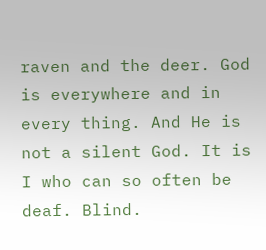raven and the deer. God is everywhere and in every thing. And He is not a silent God. It is I who can so often be deaf. Blind.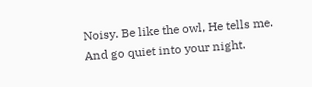Noisy. Be like the owl, He tells me. And go quiet into your night.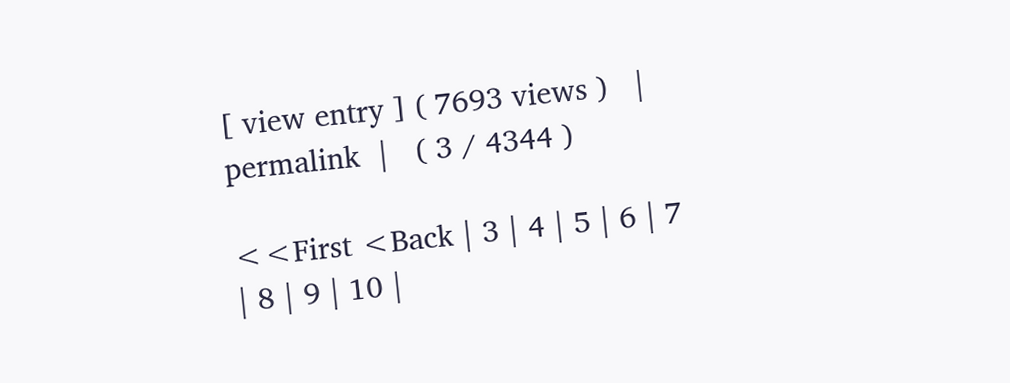[ view entry ] ( 7693 views )   |  permalink  |   ( 3 / 4344 )

<<First <Back | 3 | 4 | 5 | 6 | 7 | 8 | 9 | 10 |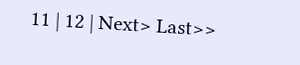11 | 12 | Next> Last>>